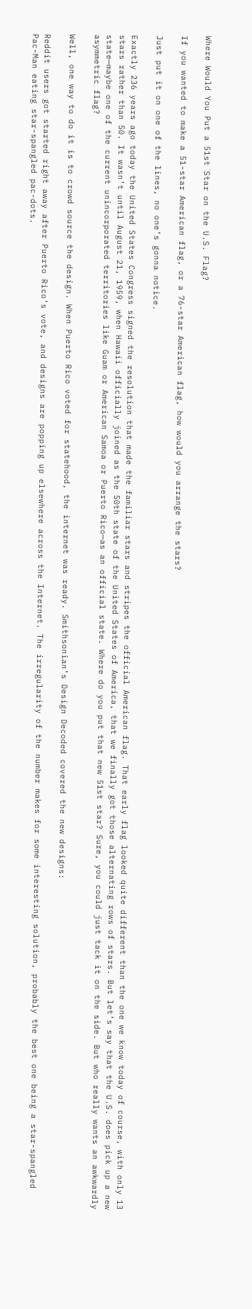Where Would You Put a 51st Star on the U.S. Flag?

If you wanted to make a 51-star American flag, or a 76-star American flag, how would you arrange the stars?

Just put it on one of the lines, no one’s gonna notice.

Exactly 236 years ago today the United States Congress signed the resolution that made the familiar stars and stripes the official American flag. That early flag looked quite different than the one we know today of course, with only 13 stars rather than 50. It wasn’t until August 21, 1959, when Hawaii officially joined as the 50th state of the United States of America, that we finally got those alternating rows of stars. But let’s say that the U.S. does pick up a new state—maybe one of the current unincorporated territories like Guam or American Samoa or Puerto Rico—as an official state. Where do you put that new 51st star? Sure, you could just tack it on the side. But who really wants an awkwardly asymmetric flag?

Well, one way to do it is to crowd source the design. When Puerto Rico voted for statehood, the internet was ready. Smithsonian’s Design Decoded covered the new designs:

Reddit users got started right away after Puerto Rico’s vote, and designs are popping up elsewhere across the Internet. The irregularity of the number makes for some interesting solution, probably the best one being a star-spangled Pac-Man eating star-spangled pac-dots.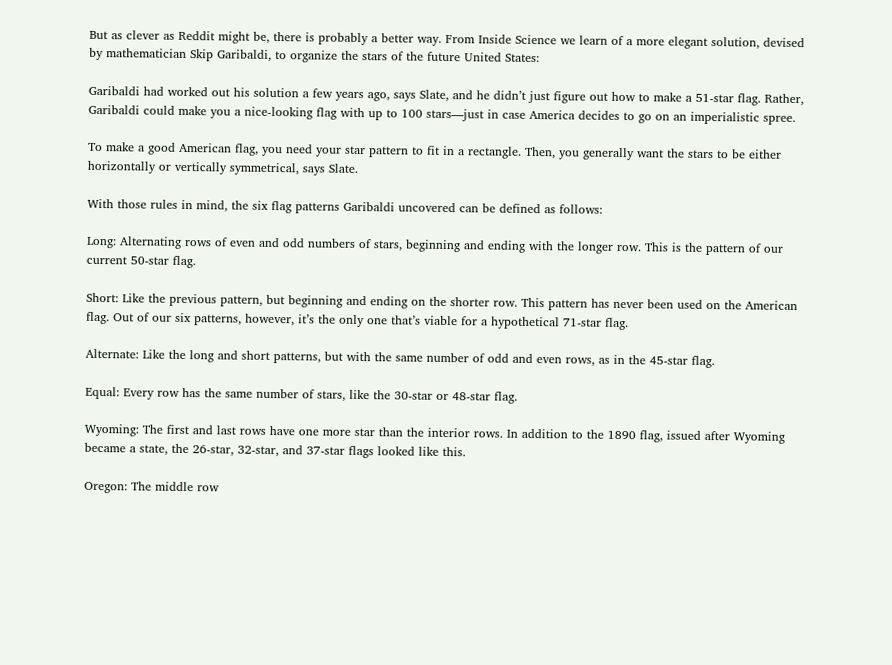But as clever as Reddit might be, there is probably a better way. From Inside Science we learn of a more elegant solution, devised by mathematician Skip Garibaldi, to organize the stars of the future United States:

Garibaldi had worked out his solution a few years ago, says Slate, and he didn’t just figure out how to make a 51-star flag. Rather, Garibaldi could make you a nice-looking flag with up to 100 stars—just in case America decides to go on an imperialistic spree.

To make a good American flag, you need your star pattern to fit in a rectangle. Then, you generally want the stars to be either horizontally or vertically symmetrical, says Slate.

With those rules in mind, the six flag patterns Garibaldi uncovered can be defined as follows:

Long: Alternating rows of even and odd numbers of stars, beginning and ending with the longer row. This is the pattern of our current 50-star flag.

Short: Like the previous pattern, but beginning and ending on the shorter row. This pattern has never been used on the American flag. Out of our six patterns, however, it’s the only one that’s viable for a hypothetical 71-star flag.

Alternate: Like the long and short patterns, but with the same number of odd and even rows, as in the 45-star flag.

Equal: Every row has the same number of stars, like the 30-star or 48-star flag.

Wyoming: The first and last rows have one more star than the interior rows. In addition to the 1890 flag, issued after Wyoming became a state, the 26-star, 32-star, and 37-star flags looked like this.

Oregon: The middle row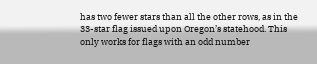has two fewer stars than all the other rows, as in the 33-star flag issued upon Oregon’s statehood. This only works for flags with an odd number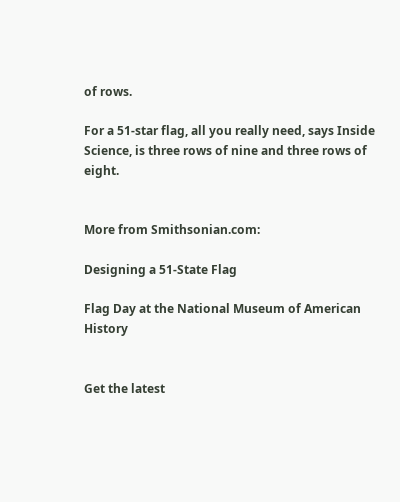of rows.

For a 51-star flag, all you really need, says Inside Science, is three rows of nine and three rows of eight.


More from Smithsonian.com:

Designing a 51-State Flag

Flag Day at the National Museum of American History


Get the latest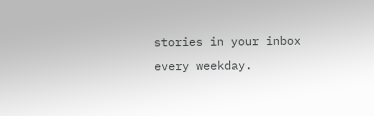stories in your inbox every weekday.